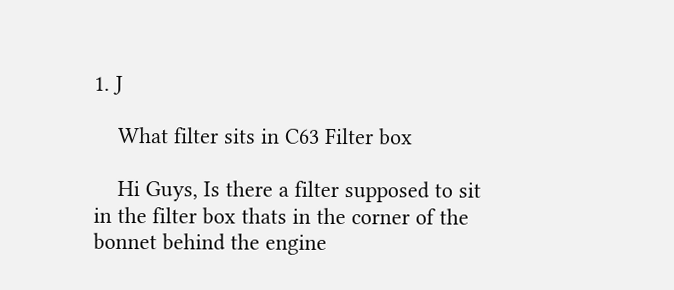1. J

    What filter sits in C63 Filter box

    Hi Guys, Is there a filter supposed to sit in the filter box thats in the corner of the bonnet behind the engine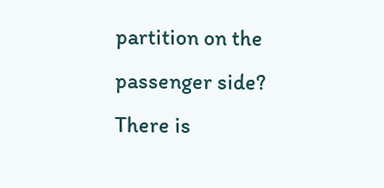partition on the passenger side? There is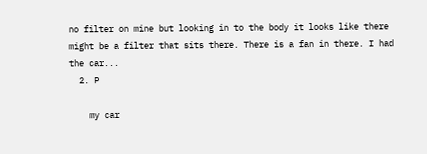no filter on mine but looking in to the body it looks like there might be a filter that sits there. There is a fan in there. I had the car...
  2. P

    my car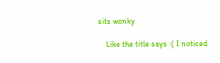sits wonky

    Like the title says :( I noticed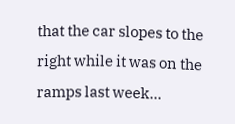that the car slopes to the right while it was on the ramps last week...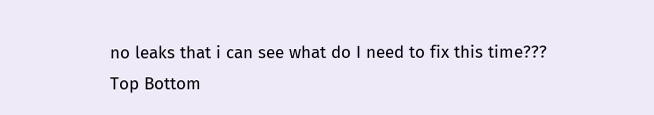no leaks that i can see what do I need to fix this time???
Top Bottom